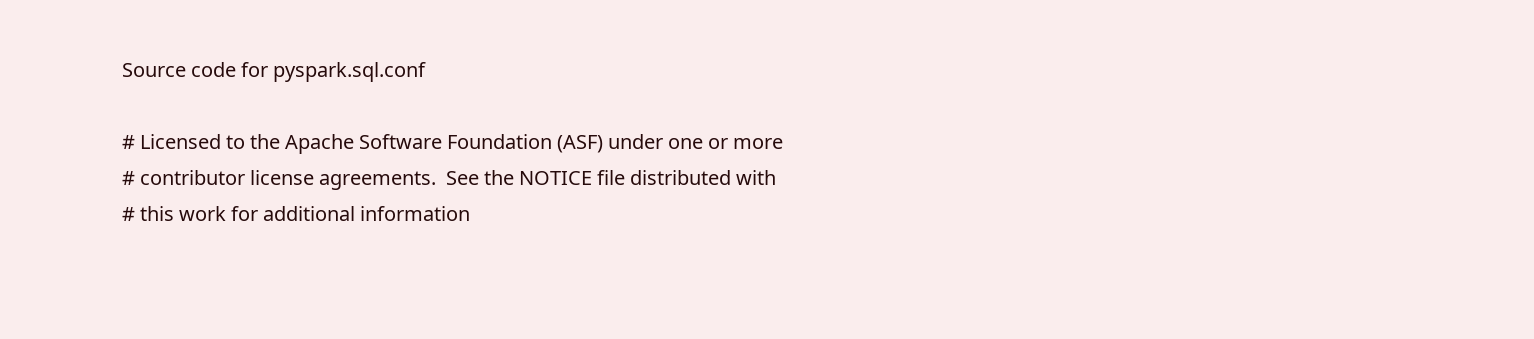Source code for pyspark.sql.conf

# Licensed to the Apache Software Foundation (ASF) under one or more
# contributor license agreements.  See the NOTICE file distributed with
# this work for additional information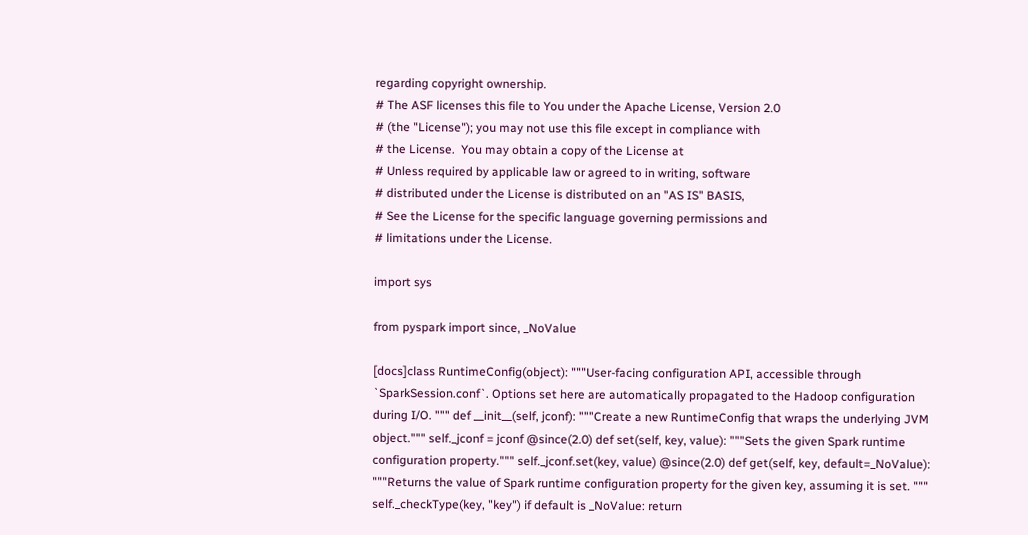regarding copyright ownership.
# The ASF licenses this file to You under the Apache License, Version 2.0
# (the "License"); you may not use this file except in compliance with
# the License.  You may obtain a copy of the License at
# Unless required by applicable law or agreed to in writing, software
# distributed under the License is distributed on an "AS IS" BASIS,
# See the License for the specific language governing permissions and
# limitations under the License.

import sys

from pyspark import since, _NoValue

[docs]class RuntimeConfig(object): """User-facing configuration API, accessible through `SparkSession.conf`. Options set here are automatically propagated to the Hadoop configuration during I/O. """ def __init__(self, jconf): """Create a new RuntimeConfig that wraps the underlying JVM object.""" self._jconf = jconf @since(2.0) def set(self, key, value): """Sets the given Spark runtime configuration property.""" self._jconf.set(key, value) @since(2.0) def get(self, key, default=_NoValue): """Returns the value of Spark runtime configuration property for the given key, assuming it is set. """ self._checkType(key, "key") if default is _NoValue: return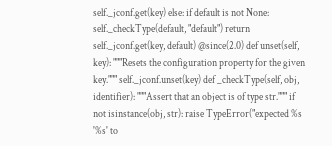self._jconf.get(key) else: if default is not None: self._checkType(default, "default") return self._jconf.get(key, default) @since(2.0) def unset(self, key): """Resets the configuration property for the given key.""" self._jconf.unset(key) def _checkType(self, obj, identifier): """Assert that an object is of type str.""" if not isinstance(obj, str): raise TypeError("expected %s '%s' to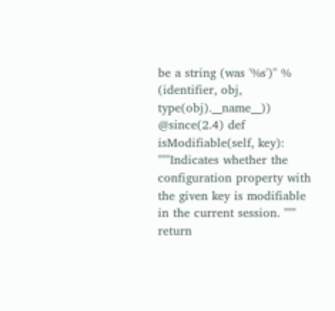be a string (was '%s')" % (identifier, obj, type(obj).__name__)) @since(2.4) def isModifiable(self, key): """Indicates whether the configuration property with the given key is modifiable in the current session. """ return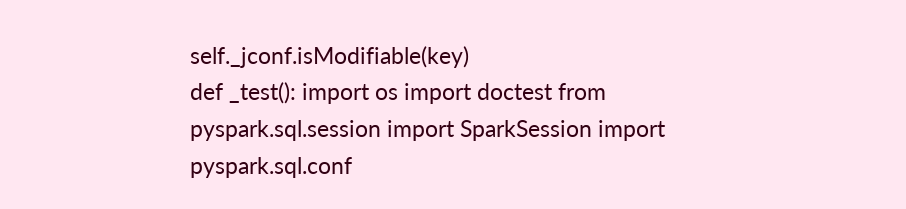self._jconf.isModifiable(key)
def _test(): import os import doctest from pyspark.sql.session import SparkSession import pyspark.sql.conf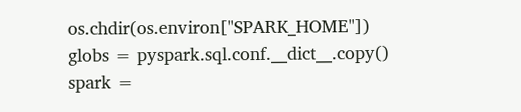os.chdir(os.environ["SPARK_HOME"]) globs = pyspark.sql.conf.__dict__.copy() spark =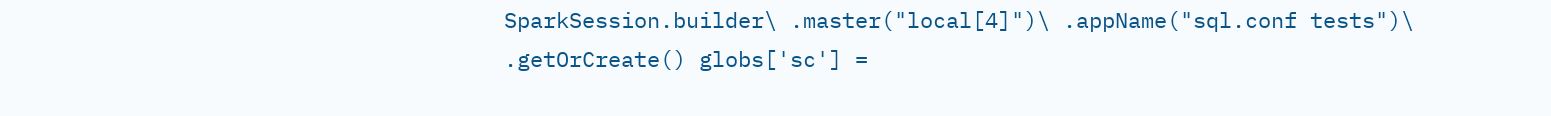SparkSession.builder\ .master("local[4]")\ .appName("sql.conf tests")\ .getOrCreate() globs['sc'] =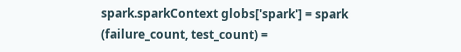spark.sparkContext globs['spark'] = spark (failure_count, test_count) =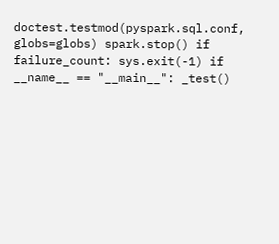doctest.testmod(pyspark.sql.conf, globs=globs) spark.stop() if failure_count: sys.exit(-1) if __name__ == "__main__": _test()